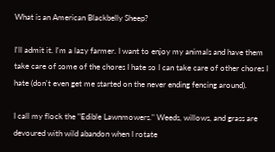What is an American Blackbelly Sheep?

I'll admit it. I'm a lazy farmer. I want to enjoy my animals and have them take care of some of the chores I hate so I can take care of other chores I hate (don't even get me started on the never ending fencing around).

I call my flock the "Edible Lawnmowers." Weeds, willows, and grass are devoured with wild abandon when I rotate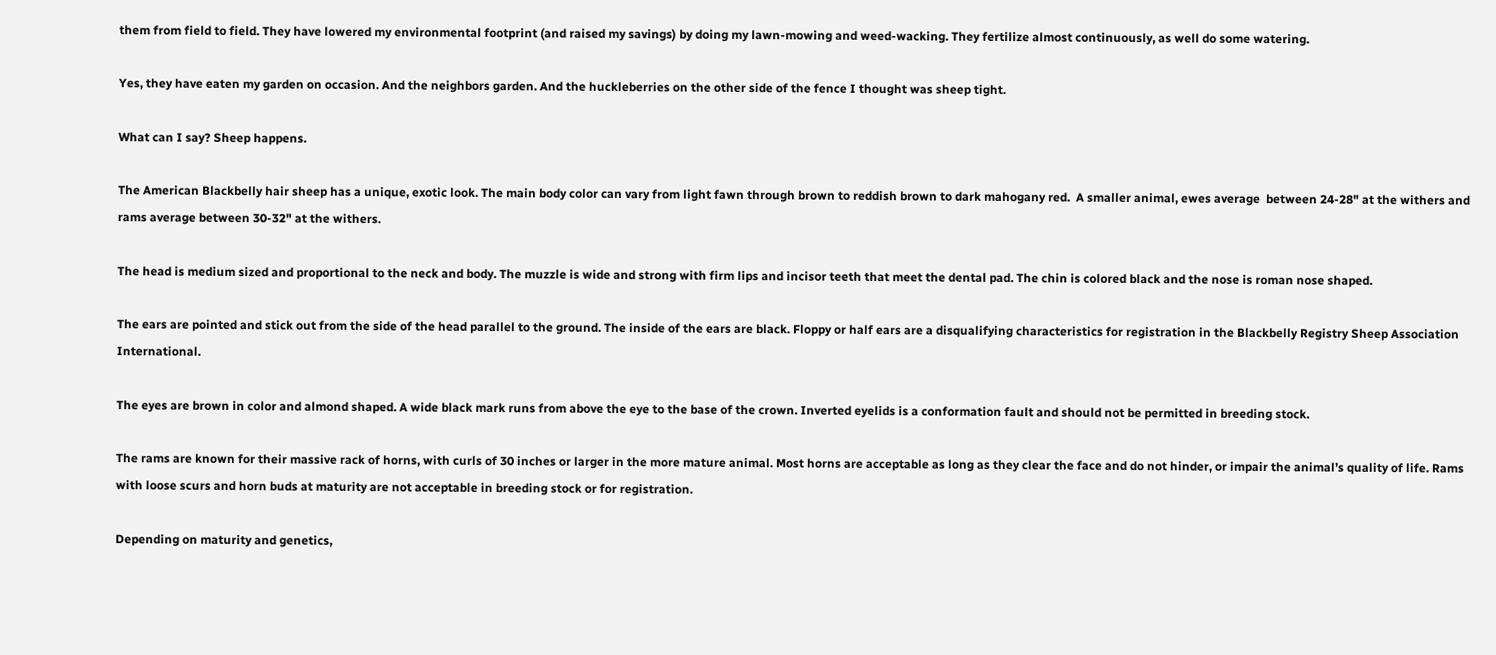them from field to field. They have lowered my environmental footprint (and raised my savings) by doing my lawn-mowing and weed-wacking. They fertilize almost continuously, as well do some watering.

Yes, they have eaten my garden on occasion. And the neighbors garden. And the huckleberries on the other side of the fence I thought was sheep tight.

What can I say? Sheep happens.

The American Blackbelly hair sheep has a unique, exotic look. The main body color can vary from light fawn through brown to reddish brown to dark mahogany red.  A smaller animal, ewes average  between 24-28" at the withers and rams average between 30-32" at the withers.

The head is medium sized and proportional to the neck and body. The muzzle is wide and strong with firm lips and incisor teeth that meet the dental pad. The chin is colored black and the nose is roman nose shaped.

The ears are pointed and stick out from the side of the head parallel to the ground. The inside of the ears are black. Floppy or half ears are a disqualifying characteristics for registration in the Blackbelly Registry Sheep Association International.

The eyes are brown in color and almond shaped. A wide black mark runs from above the eye to the base of the crown. Inverted eyelids is a conformation fault and should not be permitted in breeding stock.

The rams are known for their massive rack of horns, with curls of 30 inches or larger in the more mature animal. Most horns are acceptable as long as they clear the face and do not hinder, or impair the animal’s quality of life. Rams with loose scurs and horn buds at maturity are not acceptable in breeding stock or for registration.

Depending on maturity and genetics,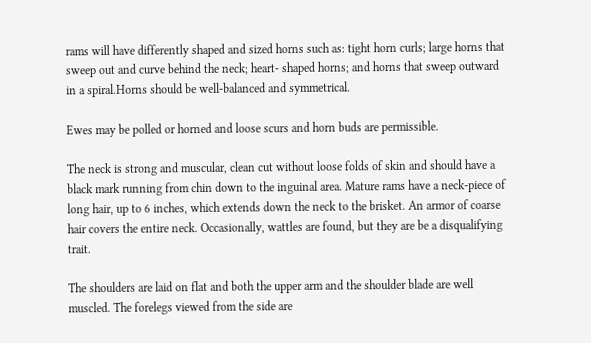rams will have differently shaped and sized horns such as: tight horn curls; large horns that sweep out and curve behind the neck; heart- shaped horns; and horns that sweep outward in a spiral.Horns should be well-balanced and symmetrical.

Ewes may be polled or horned and loose scurs and horn buds are permissible.

The neck is strong and muscular, clean cut without loose folds of skin and should have a black mark running from chin down to the inguinal area. Mature rams have a neck-piece of long hair, up to 6 inches, which extends down the neck to the brisket. An armor of coarse hair covers the entire neck. Occasionally, wattles are found, but they are be a disqualifying trait.

The shoulders are laid on flat and both the upper arm and the shoulder blade are well muscled. The forelegs viewed from the side are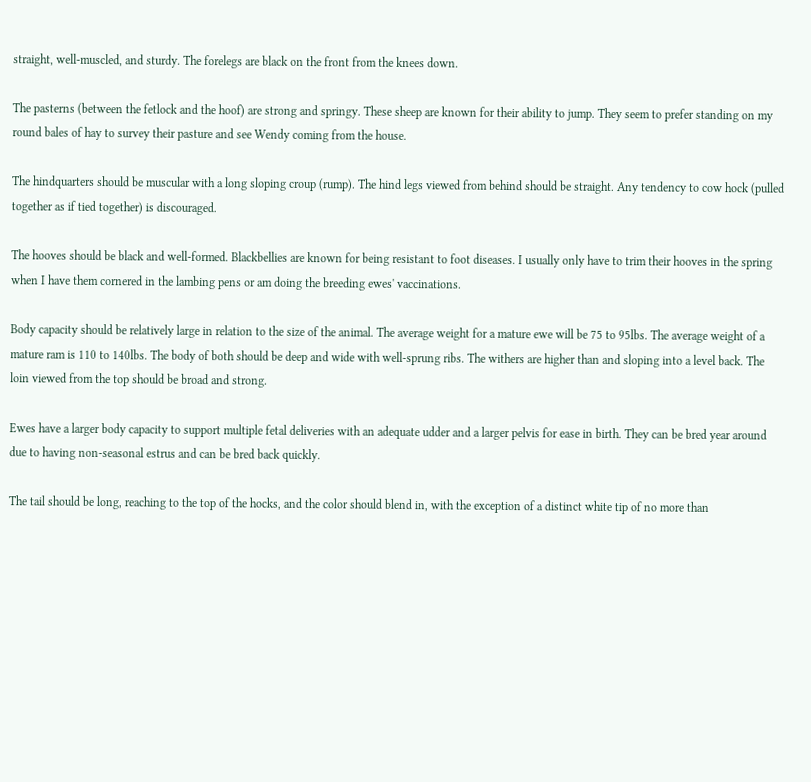straight, well-muscled, and sturdy. The forelegs are black on the front from the knees down.

The pasterns (between the fetlock and the hoof) are strong and springy. These sheep are known for their ability to jump. They seem to prefer standing on my round bales of hay to survey their pasture and see Wendy coming from the house.

The hindquarters should be muscular with a long sloping croup (rump). The hind legs viewed from behind should be straight. Any tendency to cow hock (pulled together as if tied together) is discouraged.

The hooves should be black and well-formed. Blackbellies are known for being resistant to foot diseases. I usually only have to trim their hooves in the spring when I have them cornered in the lambing pens or am doing the breeding ewes' vaccinations.

Body capacity should be relatively large in relation to the size of the animal. The average weight for a mature ewe will be 75 to 95lbs. The average weight of a mature ram is 110 to 140lbs. The body of both should be deep and wide with well-sprung ribs. The withers are higher than and sloping into a level back. The loin viewed from the top should be broad and strong.

Ewes have a larger body capacity to support multiple fetal deliveries with an adequate udder and a larger pelvis for ease in birth. They can be bred year around due to having non-seasonal estrus and can be bred back quickly.

The tail should be long, reaching to the top of the hocks, and the color should blend in, with the exception of a distinct white tip of no more than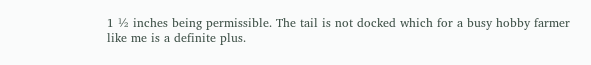1 ½ inches being permissible. The tail is not docked which for a busy hobby farmer like me is a definite plus.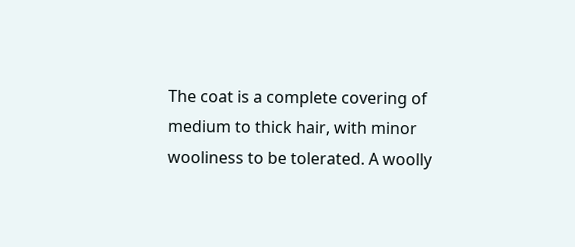The coat is a complete covering of medium to thick hair, with minor wooliness to be tolerated. A woolly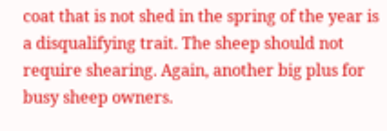coat that is not shed in the spring of the year is a disqualifying trait. The sheep should not require shearing. Again, another big plus for busy sheep owners.